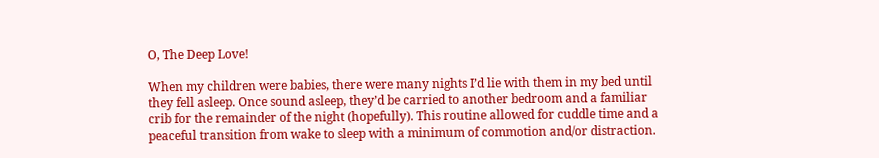O, The Deep Love!

When my children were babies, there were many nights I’d lie with them in my bed until they fell asleep. Once sound asleep, they’d be carried to another bedroom and a familiar crib for the remainder of the night (hopefully). This routine allowed for cuddle time and a peaceful transition from wake to sleep with a minimum of commotion and/or distraction.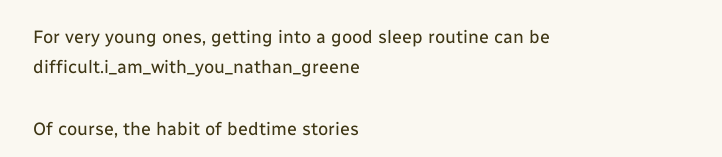For very young ones, getting into a good sleep routine can be difficult.i_am_with_you_nathan_greene

Of course, the habit of bedtime stories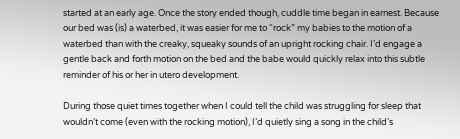started at an early age. Once the story ended though, cuddle time began in earnest. Because our bed was (is) a waterbed, it was easier for me to “rock” my babies to the motion of a waterbed than with the creaky, squeaky sounds of an upright rocking chair. I’d engage a gentle back and forth motion on the bed and the babe would quickly relax into this subtle reminder of his or her in utero development.

During those quiet times together when I could tell the child was struggling for sleep that wouldn’t come (even with the rocking motion), I’d quietly sing a song in the child’s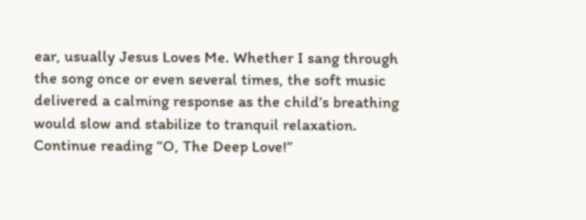ear, usually Jesus Loves Me. Whether I sang through the song once or even several times, the soft music delivered a calming response as the child’s breathing would slow and stabilize to tranquil relaxation. Continue reading “O, The Deep Love!”